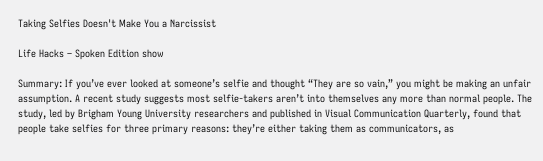Taking Selfies Doesn't Make You a Narcissist

Life Hacks – Spoken Edition show

Summary: If you’ve ever looked at someone’s selfie and thought “They are so vain,” you might be making an unfair assumption. A recent study suggests most selfie-takers aren’t into themselves any more than normal people. The study, led by Brigham Young University researchers and published in Visual Communication Quarterly, found that people take selfies for three primary reasons: they’re either taking them as communicators, as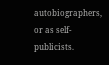autobiographers, or as self-publicists.